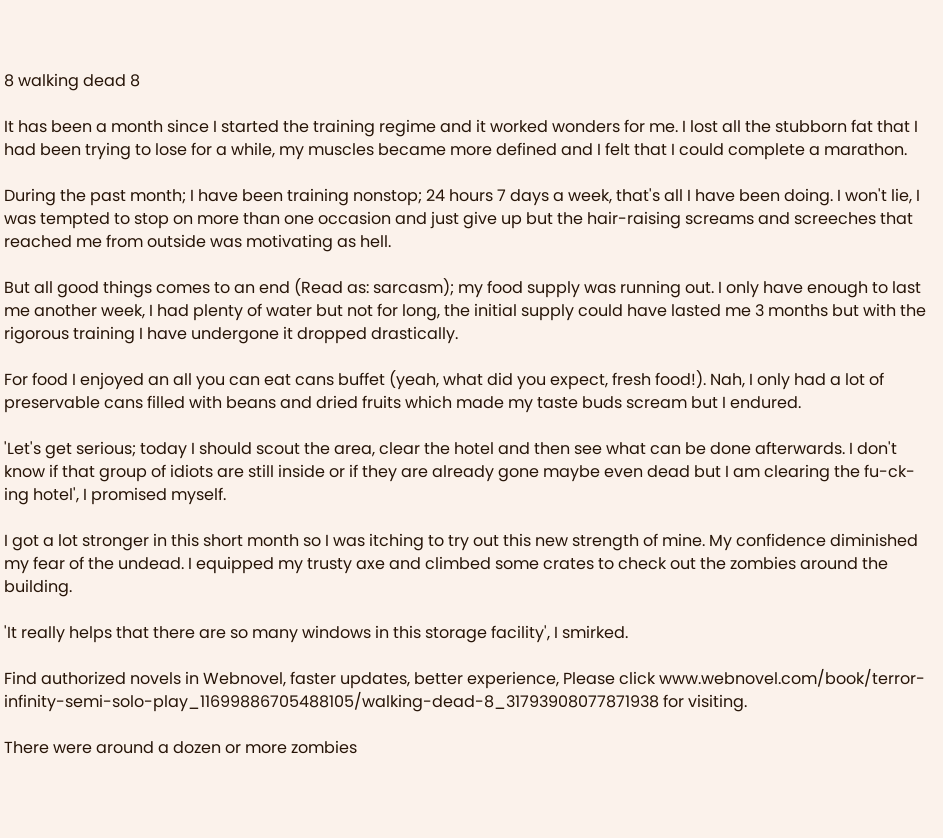8 walking dead 8

It has been a month since I started the training regime and it worked wonders for me. I lost all the stubborn fat that I had been trying to lose for a while, my muscles became more defined and I felt that I could complete a marathon.

During the past month; I have been training nonstop; 24 hours 7 days a week, that's all I have been doing. I won't lie, I was tempted to stop on more than one occasion and just give up but the hair-raising screams and screeches that reached me from outside was motivating as hell.

But all good things comes to an end (Read as: sarcasm); my food supply was running out. I only have enough to last me another week, I had plenty of water but not for long, the initial supply could have lasted me 3 months but with the rigorous training I have undergone it dropped drastically.

For food I enjoyed an all you can eat cans buffet (yeah, what did you expect, fresh food!). Nah, I only had a lot of preservable cans filled with beans and dried fruits which made my taste buds scream but I endured.

'Let's get serious; today I should scout the area, clear the hotel and then see what can be done afterwards. I don't know if that group of idiots are still inside or if they are already gone maybe even dead but I am clearing the fu-ck-ing hotel', I promised myself.

I got a lot stronger in this short month so I was itching to try out this new strength of mine. My confidence diminished my fear of the undead. I equipped my trusty axe and climbed some crates to check out the zombies around the building.

'It really helps that there are so many windows in this storage facility', I smirked.

Find authorized novels in Webnovel, faster updates, better experience, Please click www.webnovel.com/book/terror-infinity-semi-solo-play_11699886705488105/walking-dead-8_31793908077871938 for visiting.

There were around a dozen or more zombies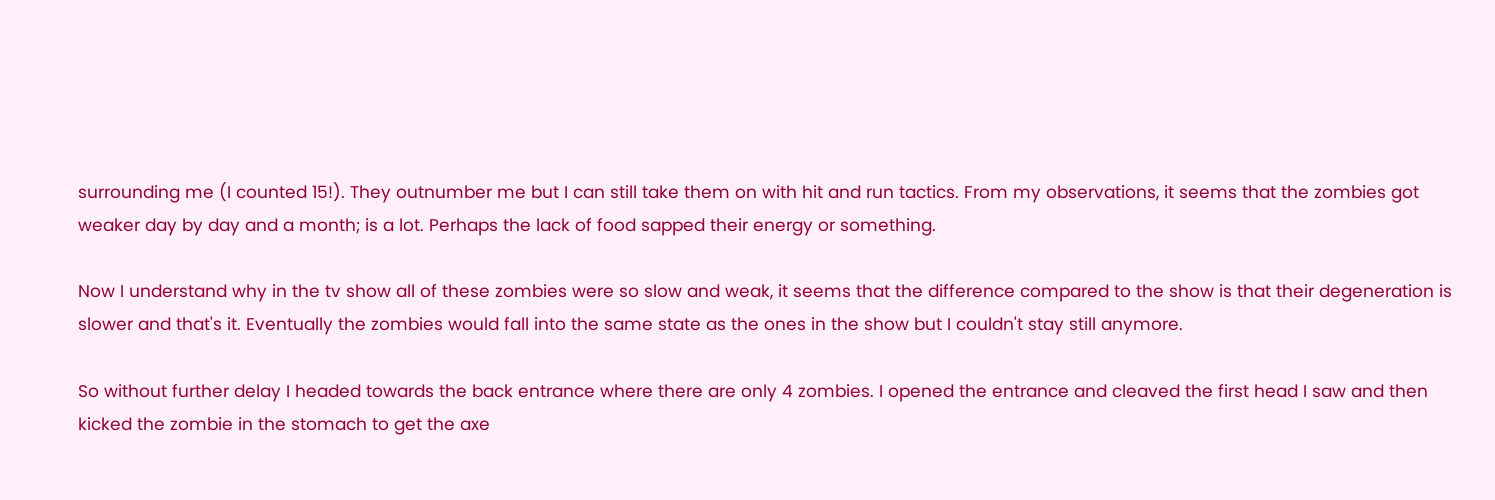surrounding me (I counted 15!). They outnumber me but I can still take them on with hit and run tactics. From my observations, it seems that the zombies got weaker day by day and a month; is a lot. Perhaps the lack of food sapped their energy or something.

Now I understand why in the tv show all of these zombies were so slow and weak, it seems that the difference compared to the show is that their degeneration is slower and that's it. Eventually the zombies would fall into the same state as the ones in the show but I couldn't stay still anymore.

So without further delay I headed towards the back entrance where there are only 4 zombies. I opened the entrance and cleaved the first head I saw and then kicked the zombie in the stomach to get the axe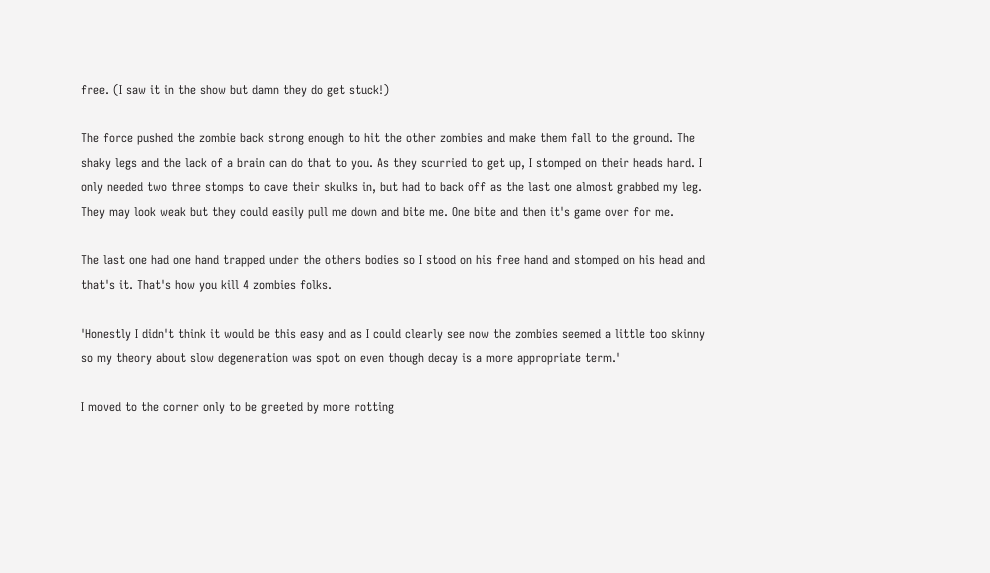free. (I saw it in the show but damn they do get stuck!)

The force pushed the zombie back strong enough to hit the other zombies and make them fall to the ground. The shaky legs and the lack of a brain can do that to you. As they scurried to get up, I stomped on their heads hard. I only needed two three stomps to cave their skulks in, but had to back off as the last one almost grabbed my leg. They may look weak but they could easily pull me down and bite me. One bite and then it's game over for me.

The last one had one hand trapped under the others bodies so I stood on his free hand and stomped on his head and that's it. That's how you kill 4 zombies folks.

'Honestly I didn't think it would be this easy and as I could clearly see now the zombies seemed a little too skinny so my theory about slow degeneration was spot on even though decay is a more appropriate term.'

I moved to the corner only to be greeted by more rotting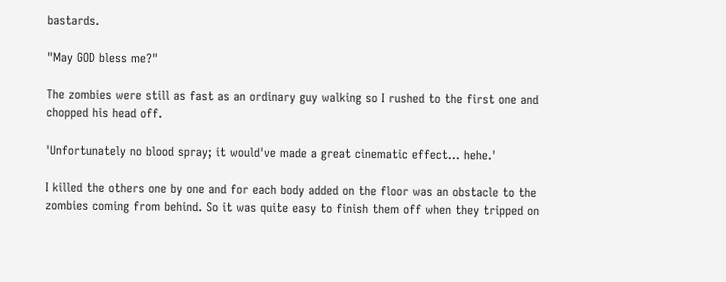bastards.

"May GOD bless me?"

The zombies were still as fast as an ordinary guy walking so I rushed to the first one and chopped his head off.

'Unfortunately no blood spray; it would've made a great cinematic effect… hehe.'

I killed the others one by one and for each body added on the floor was an obstacle to the zombies coming from behind. So it was quite easy to finish them off when they tripped on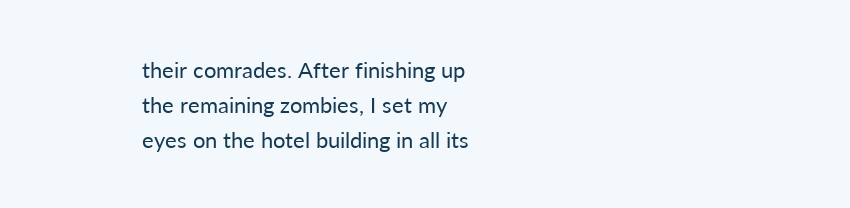their comrades. After finishing up the remaining zombies, I set my eyes on the hotel building in all its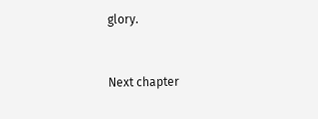glory.


Next chapter